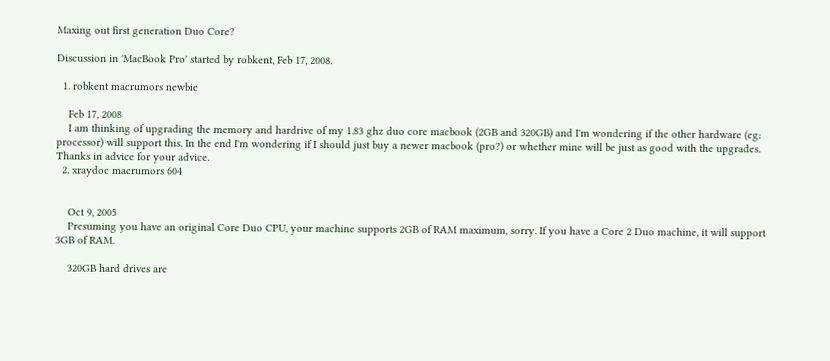Maxing out first generation Duo Core?

Discussion in 'MacBook Pro' started by robkent, Feb 17, 2008.

  1. robkent macrumors newbie

    Feb 17, 2008
    I am thinking of upgrading the memory and hardrive of my 1.83 ghz duo core macbook (2GB and 320GB) and I'm wondering if the other hardware (eg: processor) will support this. In the end I'm wondering if I should just buy a newer macbook (pro?) or whether mine will be just as good with the upgrades. Thanks in advice for your advice.
  2. xraydoc macrumors 604


    Oct 9, 2005
    Presuming you have an original Core Duo CPU, your machine supports 2GB of RAM maximum, sorry. If you have a Core 2 Duo machine, it will support 3GB of RAM.

    320GB hard drives are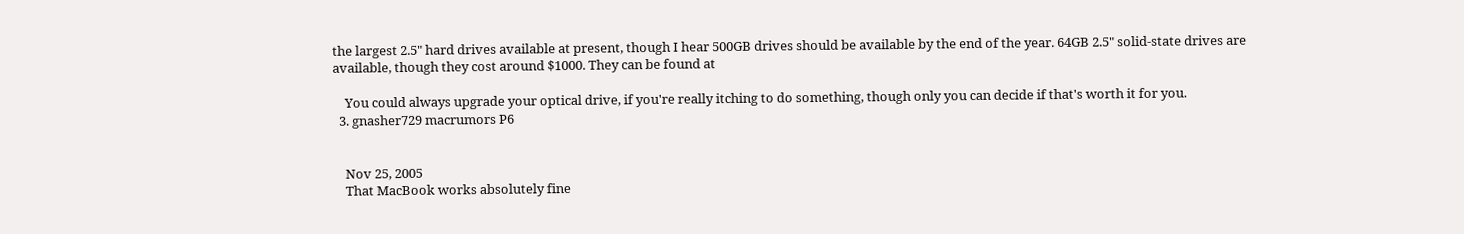the largest 2.5" hard drives available at present, though I hear 500GB drives should be available by the end of the year. 64GB 2.5" solid-state drives are available, though they cost around $1000. They can be found at

    You could always upgrade your optical drive, if you're really itching to do something, though only you can decide if that's worth it for you.
  3. gnasher729 macrumors P6


    Nov 25, 2005
    That MacBook works absolutely fine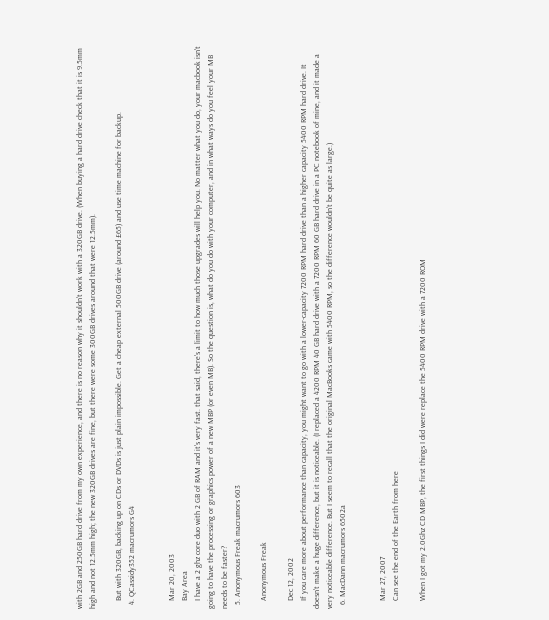with 2GB and 250GB hard drive from my own experience, and there is no reason why it shouldn't work with a 320GB drive. (When buying a hard drive check that it is 9.5mm high and not 12.5mm high; the new 320GB drives are fine, but there were some 300GB drives around that were 12.5mm).

    But with 320GB, backing up on CDs or DVDs is just plain impossible. Get a cheap external 500GB drive (around £65) and use time machine for backup.
  4. QCassidy352 macrumors G4


    Mar 20, 2003
    Bay Area
    I have a 2 ghz core duo with 2 GB of RAM and it's very fast. that said, there's a limit to how much those upgrades will help you. No matter what you do, your macbook isn't going to have the processing or graphics power of a new MBP (or even MB). So the question is, what do you do with your computer, and in what ways do you feel your MB needs to be faster?
  5. Anonymous Freak macrumors 603

    Anonymous Freak

    Dec 12, 2002
    If you care more about performance than capacity, you might want to go with a lower-capacity 7200 RPM hard drive than a higher capacity 5400 RPM hard drive. It doesn't make a huge difference, but it is noticeable. (I replaced a 4200 RPM 40 GB hard drive with a 7200 RPM 60 GB hard drive in a PC notebook of mine, and it made a very noticeable difference. But I seem to recall that the original MacBooks came with 5400 RPM, so the difference wouldn't be quite as large.)
  6. MacDann macrumors 6502a


    Mar 27, 2007
    Can see the end of the Earth from here

    When I got my 2.0Ghz CD MBP, the first things I did were replace the 5400 RPM drive with a 7200 ROM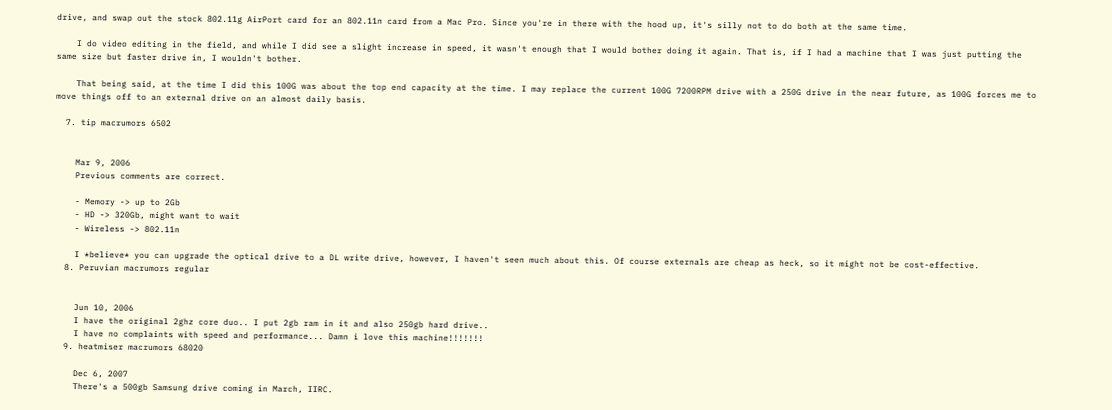drive, and swap out the stock 802.11g AirPort card for an 802.11n card from a Mac Pro. Since you're in there with the hood up, it's silly not to do both at the same time.

    I do video editing in the field, and while I did see a slight increase in speed, it wasn't enough that I would bother doing it again. That is, if I had a machine that I was just putting the same size but faster drive in, I wouldn't bother.

    That being said, at the time I did this 100G was about the top end capacity at the time. I may replace the current 100G 7200RPM drive with a 250G drive in the near future, as 100G forces me to move things off to an external drive on an almost daily basis.

  7. tip macrumors 6502


    Mar 9, 2006
    Previous comments are correct.

    - Memory -> up to 2Gb
    - HD -> 320Gb, might want to wait
    - Wireless -> 802.11n

    I *believe* you can upgrade the optical drive to a DL write drive, however, I haven't seen much about this. Of course externals are cheap as heck, so it might not be cost-effective.
  8. Peruvian macrumors regular


    Jun 10, 2006
    I have the original 2ghz core duo.. I put 2gb ram in it and also 250gb hard drive..
    I have no complaints with speed and performance... Damn i love this machine!!!!!!!
  9. heatmiser macrumors 68020

    Dec 6, 2007
    There's a 500gb Samsung drive coming in March, IIRC.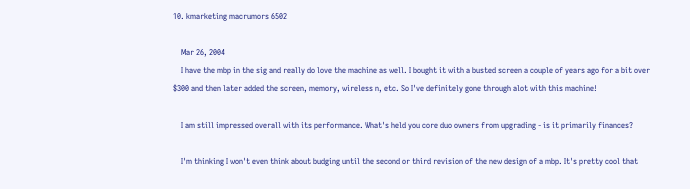10. kmarketing macrumors 6502

    Mar 26, 2004
    I have the mbp in the sig and really do love the machine as well. I bought it with a busted screen a couple of years ago for a bit over $300 and then later added the screen, memory, wireless n, etc. So I've definitely gone through alot with this machine!

    I am still impressed overall with its performance. What's held you core duo owners from upgrading - is it primarily finances?

    I'm thinking I won't even think about budging until the second or third revision of the new design of a mbp. It's pretty cool that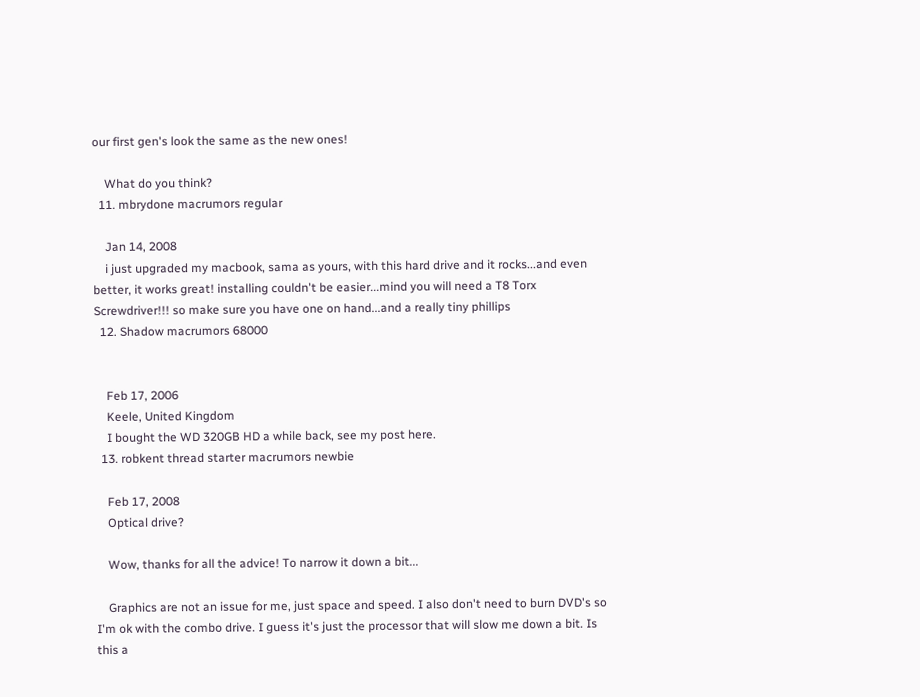our first gen's look the same as the new ones!

    What do you think?
  11. mbrydone macrumors regular

    Jan 14, 2008
    i just upgraded my macbook, sama as yours, with this hard drive and it rocks...and even better, it works great! installing couldn't be easier...mind you will need a T8 Torx Screwdriver!!! so make sure you have one on hand...and a really tiny phillips
  12. Shadow macrumors 68000


    Feb 17, 2006
    Keele, United Kingdom
    I bought the WD 320GB HD a while back, see my post here.
  13. robkent thread starter macrumors newbie

    Feb 17, 2008
    Optical drive?

    Wow, thanks for all the advice! To narrow it down a bit...

    Graphics are not an issue for me, just space and speed. I also don't need to burn DVD's so I'm ok with the combo drive. I guess it's just the processor that will slow me down a bit. Is this a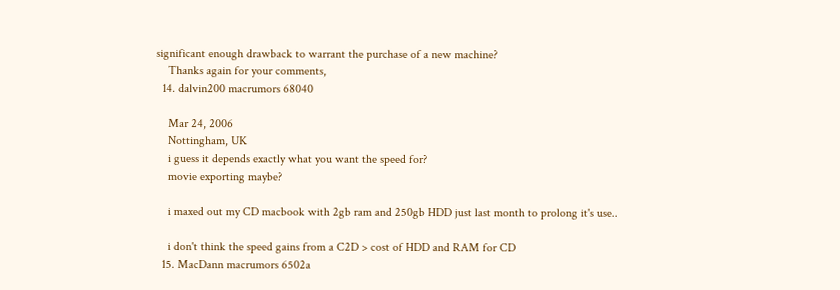significant enough drawback to warrant the purchase of a new machine?
    Thanks again for your comments,
  14. dalvin200 macrumors 68040

    Mar 24, 2006
    Nottingham, UK
    i guess it depends exactly what you want the speed for?
    movie exporting maybe?

    i maxed out my CD macbook with 2gb ram and 250gb HDD just last month to prolong it's use..

    i don't think the speed gains from a C2D > cost of HDD and RAM for CD
  15. MacDann macrumors 6502a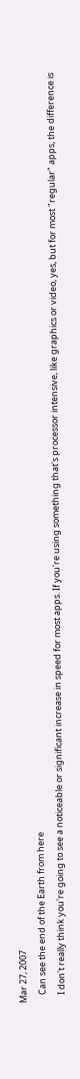Mar 27, 2007
    Can see the end of the Earth from here
    I don't really think you're going to see a noticeable or significant increase in speed for most apps. If you're using something that's processor intensive, like graphics or video, yes, but for most "regular" apps, the difference is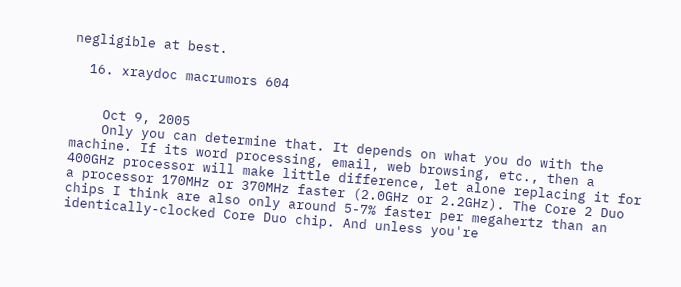negligible at best.

  16. xraydoc macrumors 604


    Oct 9, 2005
    Only you can determine that. It depends on what you do with the machine. If its word processing, email, web browsing, etc., then a 400GHz processor will make little difference, let alone replacing it for a processor 170MHz or 370MHz faster (2.0GHz or 2.2GHz). The Core 2 Duo chips I think are also only around 5-7% faster per megahertz than an identically-clocked Core Duo chip. And unless you're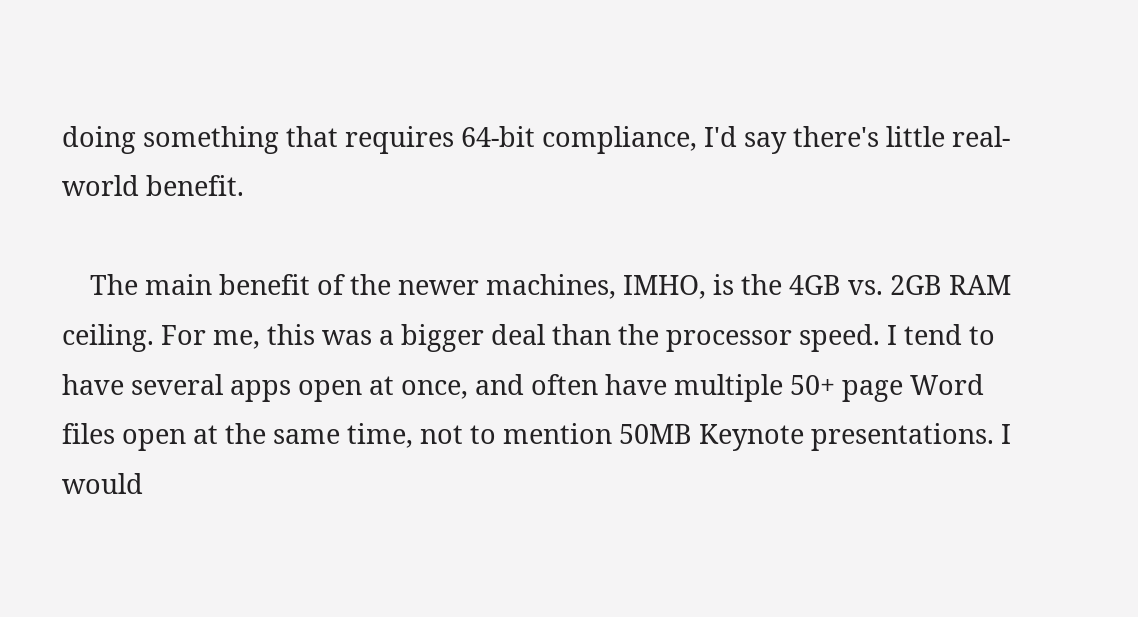doing something that requires 64-bit compliance, I'd say there's little real-world benefit.

    The main benefit of the newer machines, IMHO, is the 4GB vs. 2GB RAM ceiling. For me, this was a bigger deal than the processor speed. I tend to have several apps open at once, and often have multiple 50+ page Word files open at the same time, not to mention 50MB Keynote presentations. I would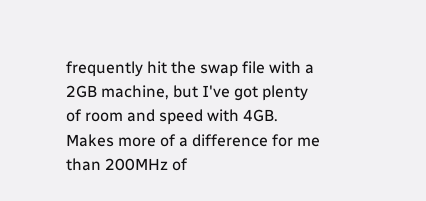frequently hit the swap file with a 2GB machine, but I've got plenty of room and speed with 4GB. Makes more of a difference for me than 200MHz of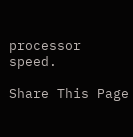processor speed.

Share This Page